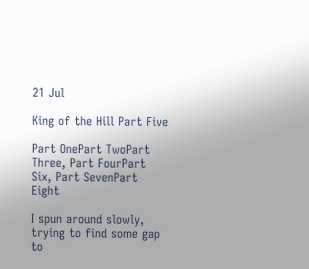21 Jul

King of the Hill Part Five

Part OnePart TwoPart Three, Part FourPart Six, Part SevenPart Eight

I spun around slowly, trying to find some gap to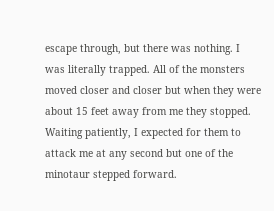escape through, but there was nothing. I was literally trapped. All of the monsters moved closer and closer but when they were about 15 feet away from me they stopped. Waiting patiently, I expected for them to attack me at any second but one of the minotaur stepped forward.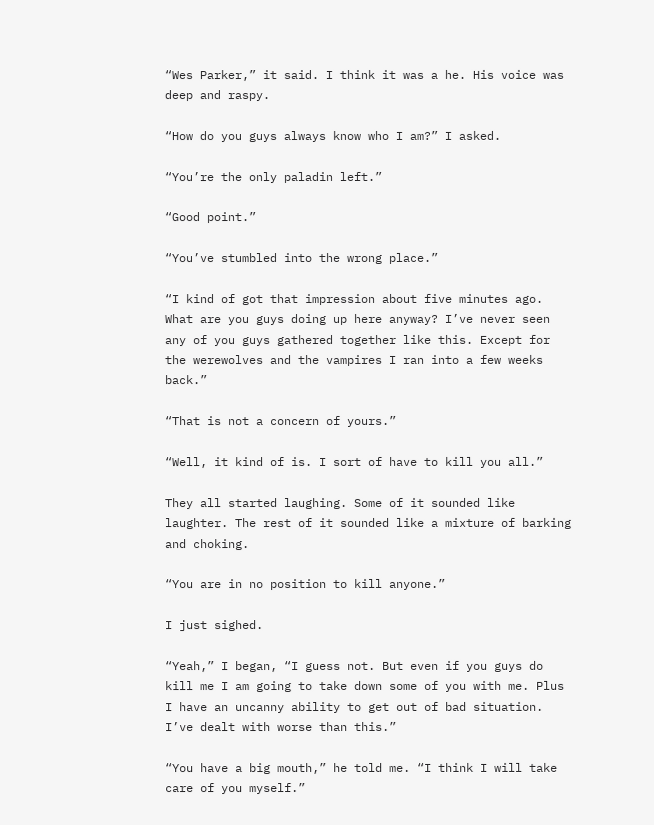“Wes Parker,” it said. I think it was a he. His voice was deep and raspy.

“How do you guys always know who I am?” I asked.

“You’re the only paladin left.”

“Good point.”

“You’ve stumbled into the wrong place.”

“I kind of got that impression about five minutes ago. What are you guys doing up here anyway? I’ve never seen any of you guys gathered together like this. Except for the werewolves and the vampires I ran into a few weeks back.”

“That is not a concern of yours.”

“Well, it kind of is. I sort of have to kill you all.”

They all started laughing. Some of it sounded like laughter. The rest of it sounded like a mixture of barking and choking.

“You are in no position to kill anyone.”

I just sighed.

“Yeah,” I began, “I guess not. But even if you guys do kill me I am going to take down some of you with me. Plus I have an uncanny ability to get out of bad situation. I’ve dealt with worse than this.”

“You have a big mouth,” he told me. “I think I will take care of you myself.”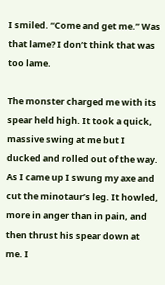I smiled. “Come and get me.” Was that lame? I don’t think that was too lame.

The monster charged me with its spear held high. It took a quick, massive swing at me but I ducked and rolled out of the way. As I came up I swung my axe and cut the minotaur’s leg. It howled, more in anger than in pain, and then thrust his spear down at me. I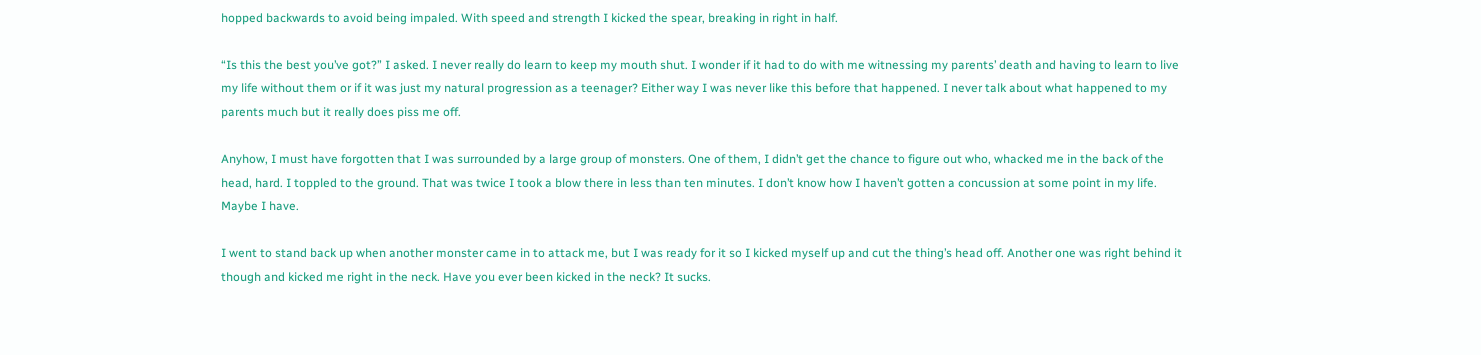hopped backwards to avoid being impaled. With speed and strength I kicked the spear, breaking in right in half.

“Is this the best you’ve got?” I asked. I never really do learn to keep my mouth shut. I wonder if it had to do with me witnessing my parents’ death and having to learn to live my life without them or if it was just my natural progression as a teenager? Either way I was never like this before that happened. I never talk about what happened to my parents much but it really does piss me off.

Anyhow, I must have forgotten that I was surrounded by a large group of monsters. One of them, I didn’t get the chance to figure out who, whacked me in the back of the head, hard. I toppled to the ground. That was twice I took a blow there in less than ten minutes. I don’t know how I haven’t gotten a concussion at some point in my life. Maybe I have.

I went to stand back up when another monster came in to attack me, but I was ready for it so I kicked myself up and cut the thing’s head off. Another one was right behind it though and kicked me right in the neck. Have you ever been kicked in the neck? It sucks.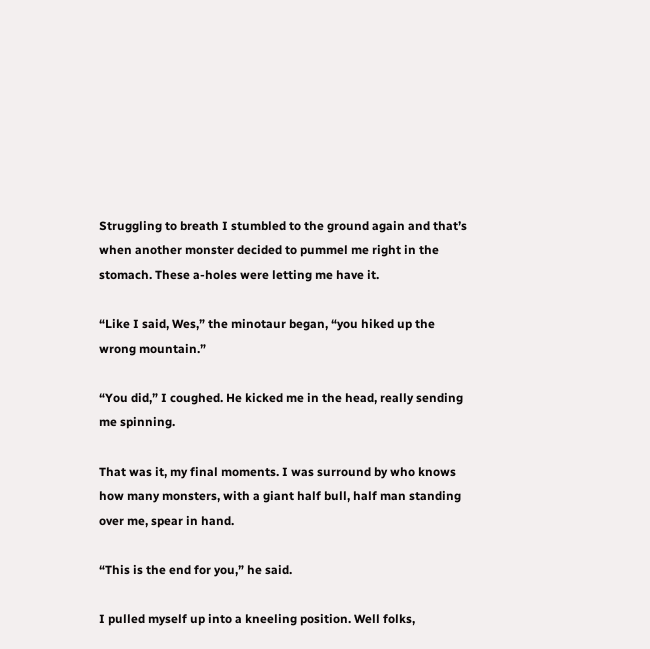Struggling to breath I stumbled to the ground again and that’s when another monster decided to pummel me right in the stomach. These a-holes were letting me have it.

“Like I said, Wes,” the minotaur began, “you hiked up the wrong mountain.”

“You did,” I coughed. He kicked me in the head, really sending me spinning.

That was it, my final moments. I was surround by who knows how many monsters, with a giant half bull, half man standing over me, spear in hand.

“This is the end for you,” he said.

I pulled myself up into a kneeling position. Well folks,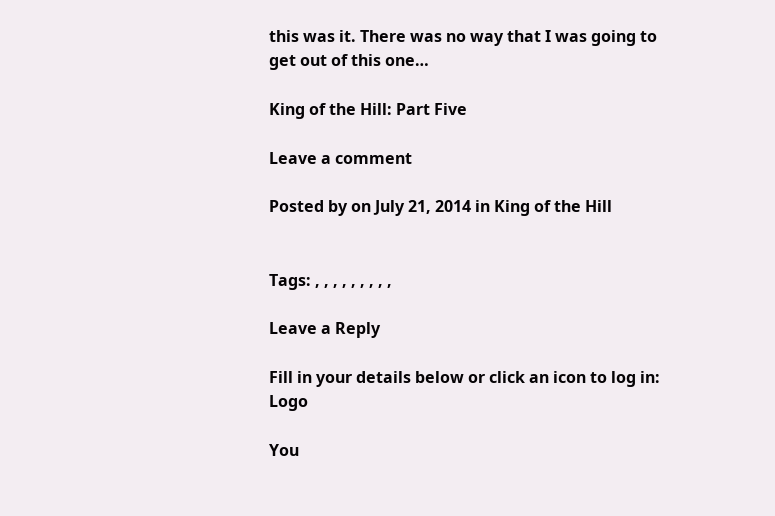this was it. There was no way that I was going to get out of this one…

King of the Hill: Part Five

Leave a comment

Posted by on July 21, 2014 in King of the Hill


Tags: , , , , , , , , ,

Leave a Reply

Fill in your details below or click an icon to log in: Logo

You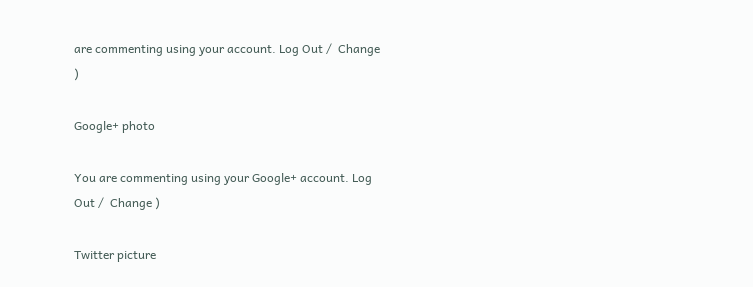are commenting using your account. Log Out /  Change )

Google+ photo

You are commenting using your Google+ account. Log Out /  Change )

Twitter picture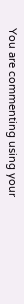You are commenting using your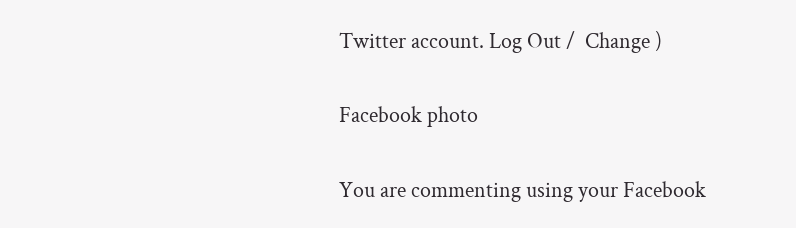Twitter account. Log Out /  Change )

Facebook photo

You are commenting using your Facebook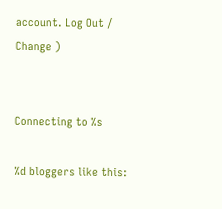account. Log Out /  Change )


Connecting to %s

%d bloggers like this: